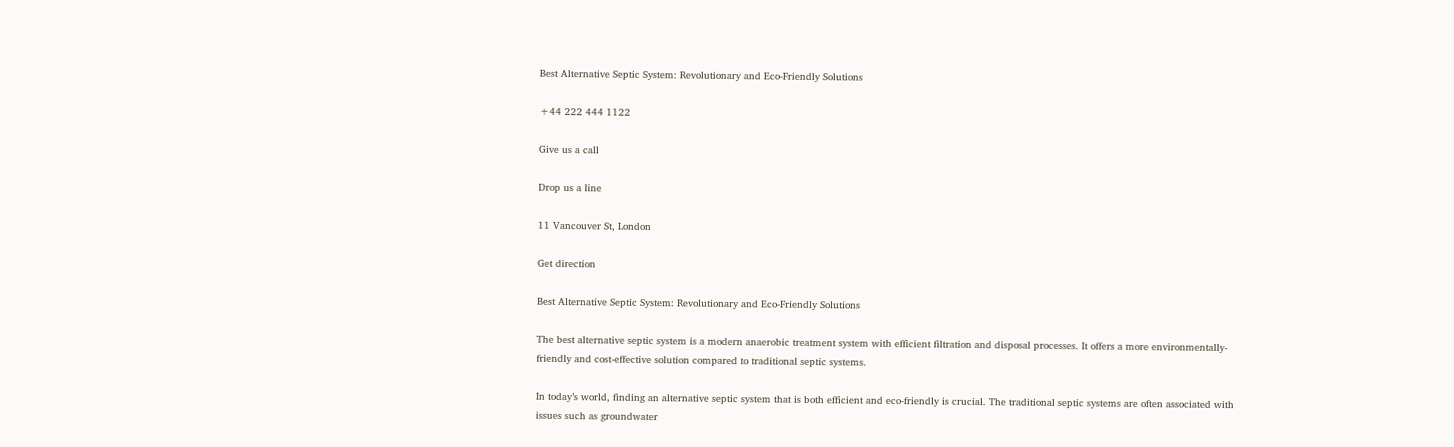Best Alternative Septic System: Revolutionary and Eco-Friendly Solutions

+44 222 444 1122

Give us a call

Drop us a line

11 Vancouver St, London

Get direction

Best Alternative Septic System: Revolutionary and Eco-Friendly Solutions

The best alternative septic system is a modern anaerobic treatment system with efficient filtration and disposal processes. It offers a more environmentally-friendly and cost-effective solution compared to traditional septic systems.

In today’s world, finding an alternative septic system that is both efficient and eco-friendly is crucial. The traditional septic systems are often associated with issues such as groundwater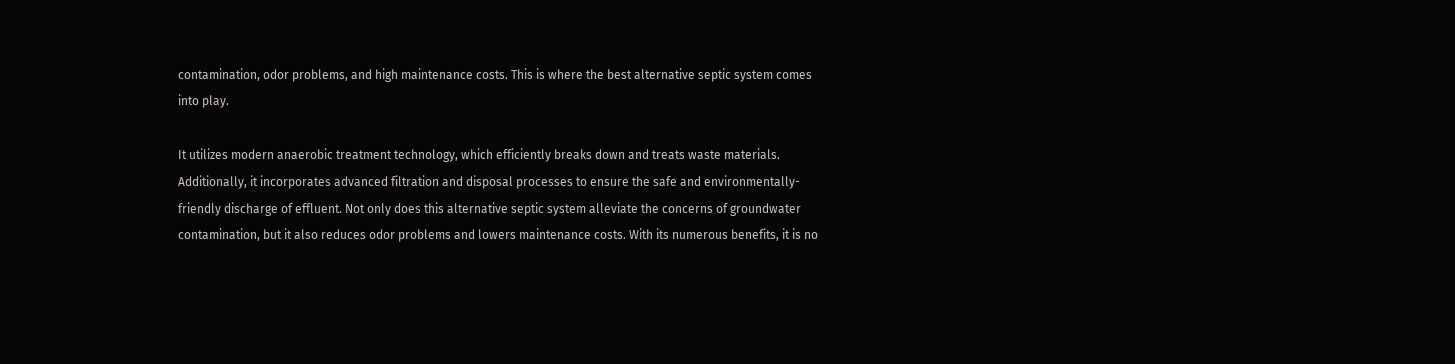contamination, odor problems, and high maintenance costs. This is where the best alternative septic system comes into play.

It utilizes modern anaerobic treatment technology, which efficiently breaks down and treats waste materials. Additionally, it incorporates advanced filtration and disposal processes to ensure the safe and environmentally-friendly discharge of effluent. Not only does this alternative septic system alleviate the concerns of groundwater contamination, but it also reduces odor problems and lowers maintenance costs. With its numerous benefits, it is no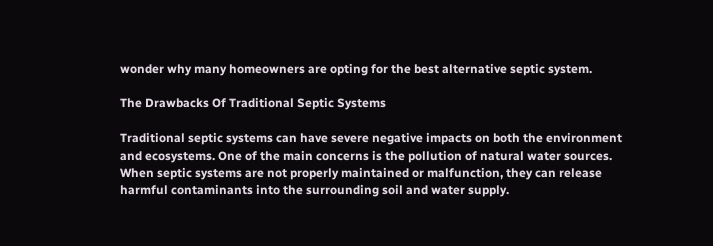wonder why many homeowners are opting for the best alternative septic system.

The Drawbacks Of Traditional Septic Systems

Traditional septic systems can have severe negative impacts on both the environment and ecosystems. One of the main concerns is the pollution of natural water sources. When septic systems are not properly maintained or malfunction, they can release harmful contaminants into the surrounding soil and water supply.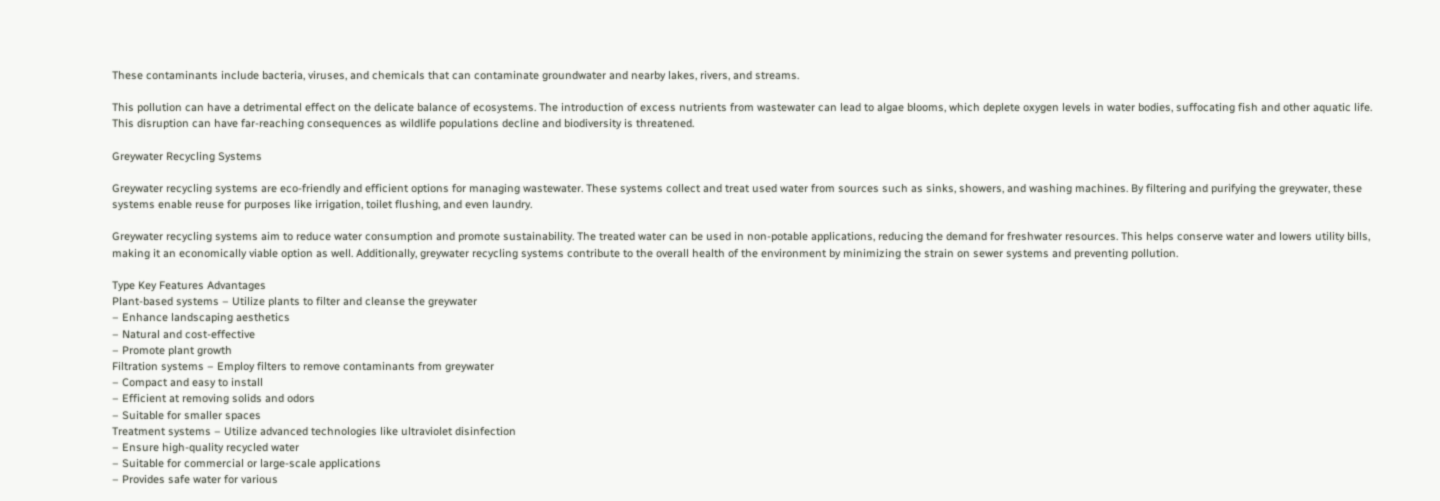These contaminants include bacteria, viruses, and chemicals that can contaminate groundwater and nearby lakes, rivers, and streams.

This pollution can have a detrimental effect on the delicate balance of ecosystems. The introduction of excess nutrients from wastewater can lead to algae blooms, which deplete oxygen levels in water bodies, suffocating fish and other aquatic life. This disruption can have far-reaching consequences as wildlife populations decline and biodiversity is threatened.

Greywater Recycling Systems

Greywater recycling systems are eco-friendly and efficient options for managing wastewater. These systems collect and treat used water from sources such as sinks, showers, and washing machines. By filtering and purifying the greywater, these systems enable reuse for purposes like irrigation, toilet flushing, and even laundry.

Greywater recycling systems aim to reduce water consumption and promote sustainability. The treated water can be used in non-potable applications, reducing the demand for freshwater resources. This helps conserve water and lowers utility bills, making it an economically viable option as well. Additionally, greywater recycling systems contribute to the overall health of the environment by minimizing the strain on sewer systems and preventing pollution.

Type Key Features Advantages
Plant-based systems – Utilize plants to filter and cleanse the greywater
– Enhance landscaping aesthetics
– Natural and cost-effective
– Promote plant growth
Filtration systems – Employ filters to remove contaminants from greywater
– Compact and easy to install
– Efficient at removing solids and odors
– Suitable for smaller spaces
Treatment systems – Utilize advanced technologies like ultraviolet disinfection
– Ensure high-quality recycled water
– Suitable for commercial or large-scale applications
– Provides safe water for various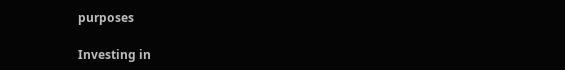purposes

Investing in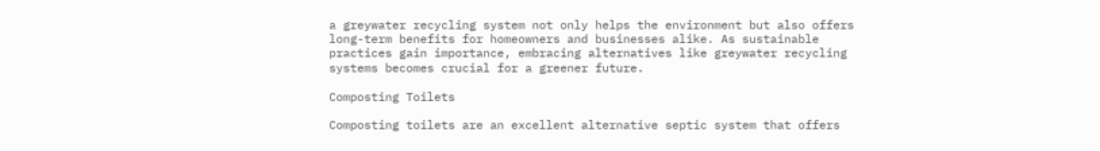a greywater recycling system not only helps the environment but also offers long-term benefits for homeowners and businesses alike. As sustainable practices gain importance, embracing alternatives like greywater recycling systems becomes crucial for a greener future.

Composting Toilets

Composting toilets are an excellent alternative septic system that offers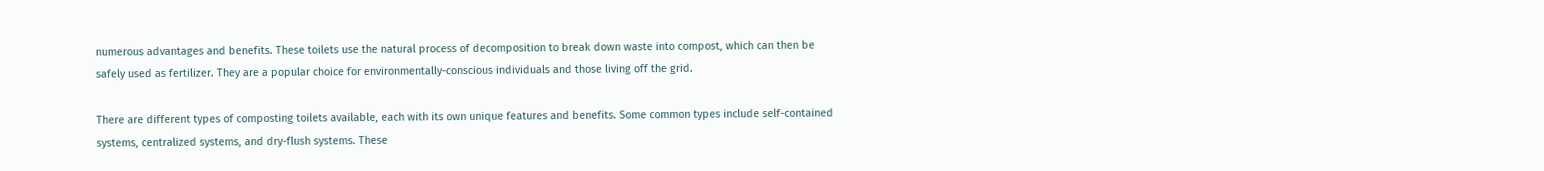numerous advantages and benefits. These toilets use the natural process of decomposition to break down waste into compost, which can then be safely used as fertilizer. They are a popular choice for environmentally-conscious individuals and those living off the grid.

There are different types of composting toilets available, each with its own unique features and benefits. Some common types include self-contained systems, centralized systems, and dry-flush systems. These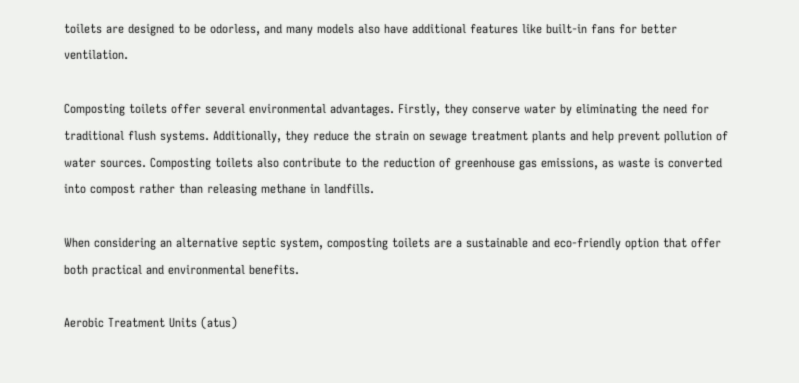toilets are designed to be odorless, and many models also have additional features like built-in fans for better ventilation.

Composting toilets offer several environmental advantages. Firstly, they conserve water by eliminating the need for traditional flush systems. Additionally, they reduce the strain on sewage treatment plants and help prevent pollution of water sources. Composting toilets also contribute to the reduction of greenhouse gas emissions, as waste is converted into compost rather than releasing methane in landfills.

When considering an alternative septic system, composting toilets are a sustainable and eco-friendly option that offer both practical and environmental benefits.

Aerobic Treatment Units (atus)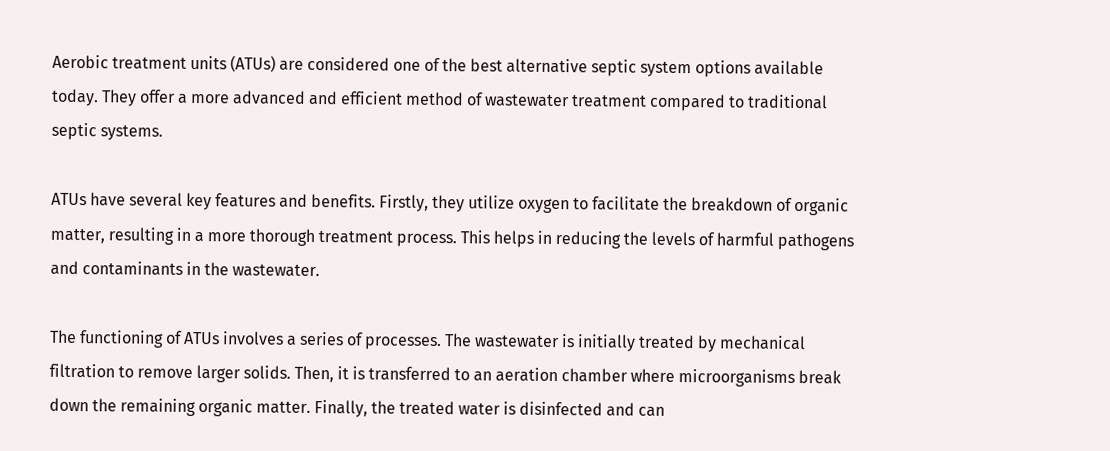Aerobic treatment units (ATUs) are considered one of the best alternative septic system options available today. They offer a more advanced and efficient method of wastewater treatment compared to traditional septic systems.

ATUs have several key features and benefits. Firstly, they utilize oxygen to facilitate the breakdown of organic matter, resulting in a more thorough treatment process. This helps in reducing the levels of harmful pathogens and contaminants in the wastewater.

The functioning of ATUs involves a series of processes. The wastewater is initially treated by mechanical filtration to remove larger solids. Then, it is transferred to an aeration chamber where microorganisms break down the remaining organic matter. Finally, the treated water is disinfected and can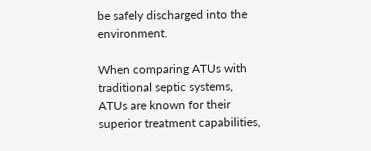be safely discharged into the environment.

When comparing ATUs with traditional septic systems, ATUs are known for their superior treatment capabilities,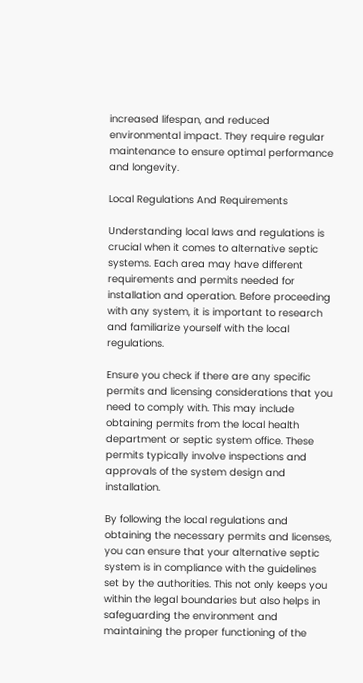increased lifespan, and reduced environmental impact. They require regular maintenance to ensure optimal performance and longevity.

Local Regulations And Requirements

Understanding local laws and regulations is crucial when it comes to alternative septic systems. Each area may have different requirements and permits needed for installation and operation. Before proceeding with any system, it is important to research and familiarize yourself with the local regulations.

Ensure you check if there are any specific permits and licensing considerations that you need to comply with. This may include obtaining permits from the local health department or septic system office. These permits typically involve inspections and approvals of the system design and installation.

By following the local regulations and obtaining the necessary permits and licenses, you can ensure that your alternative septic system is in compliance with the guidelines set by the authorities. This not only keeps you within the legal boundaries but also helps in safeguarding the environment and maintaining the proper functioning of the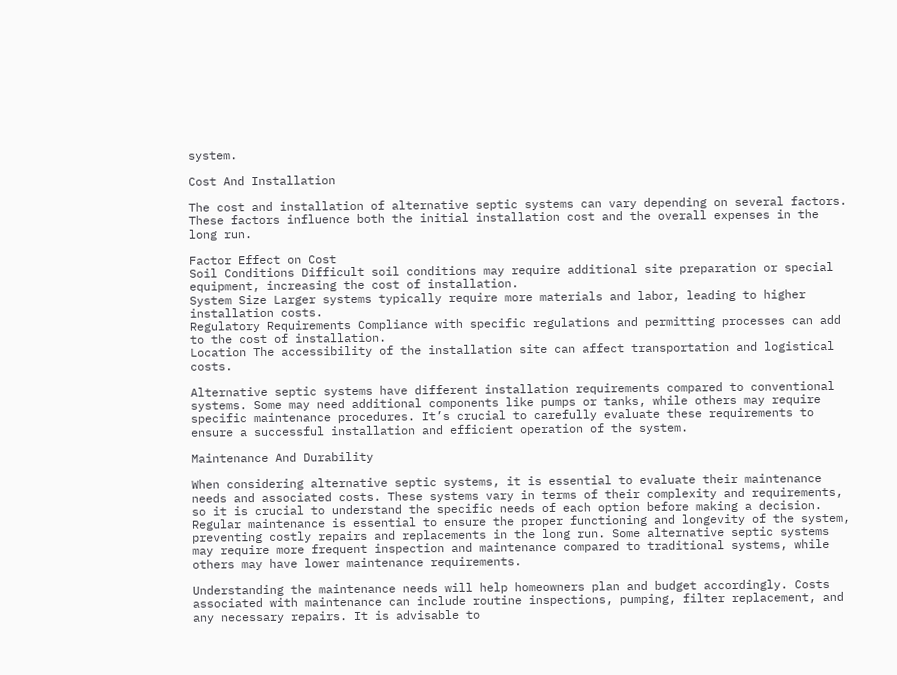system.

Cost And Installation

The cost and installation of alternative septic systems can vary depending on several factors. These factors influence both the initial installation cost and the overall expenses in the long run.

Factor Effect on Cost
Soil Conditions Difficult soil conditions may require additional site preparation or special equipment, increasing the cost of installation.
System Size Larger systems typically require more materials and labor, leading to higher installation costs.
Regulatory Requirements Compliance with specific regulations and permitting processes can add to the cost of installation.
Location The accessibility of the installation site can affect transportation and logistical costs.

Alternative septic systems have different installation requirements compared to conventional systems. Some may need additional components like pumps or tanks, while others may require specific maintenance procedures. It’s crucial to carefully evaluate these requirements to ensure a successful installation and efficient operation of the system.

Maintenance And Durability

When considering alternative septic systems, it is essential to evaluate their maintenance needs and associated costs. These systems vary in terms of their complexity and requirements, so it is crucial to understand the specific needs of each option before making a decision. Regular maintenance is essential to ensure the proper functioning and longevity of the system, preventing costly repairs and replacements in the long run. Some alternative septic systems may require more frequent inspection and maintenance compared to traditional systems, while others may have lower maintenance requirements.

Understanding the maintenance needs will help homeowners plan and budget accordingly. Costs associated with maintenance can include routine inspections, pumping, filter replacement, and any necessary repairs. It is advisable to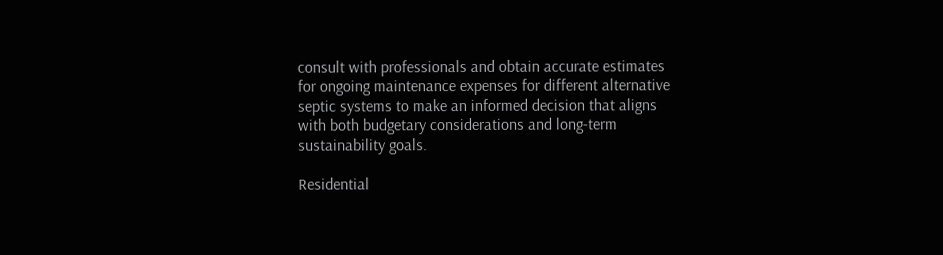consult with professionals and obtain accurate estimates for ongoing maintenance expenses for different alternative septic systems to make an informed decision that aligns with both budgetary considerations and long-term sustainability goals.

Residential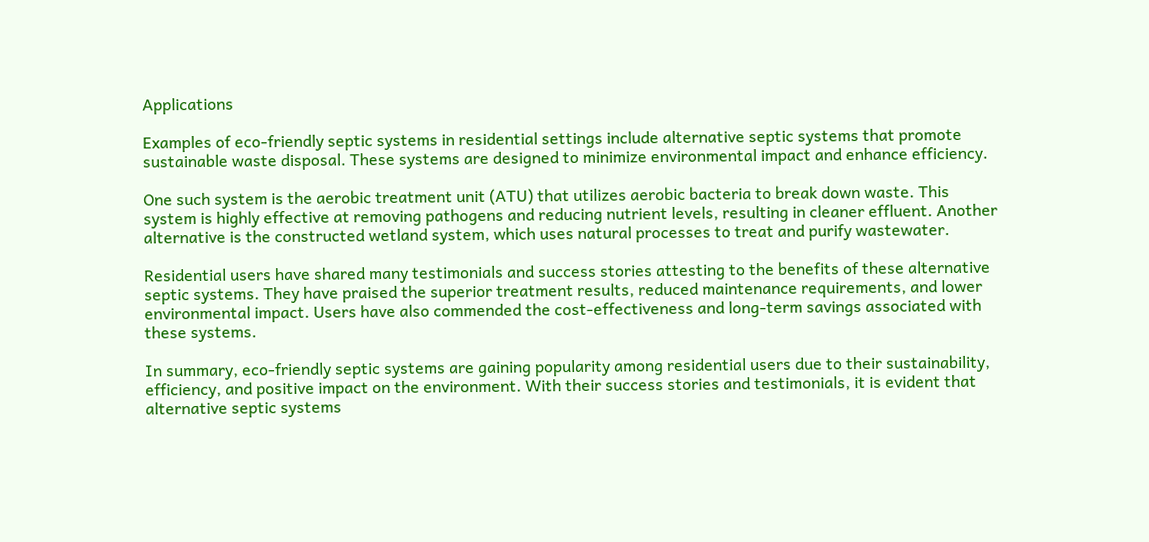Applications

Examples of eco-friendly septic systems in residential settings include alternative septic systems that promote sustainable waste disposal. These systems are designed to minimize environmental impact and enhance efficiency.

One such system is the aerobic treatment unit (ATU) that utilizes aerobic bacteria to break down waste. This system is highly effective at removing pathogens and reducing nutrient levels, resulting in cleaner effluent. Another alternative is the constructed wetland system, which uses natural processes to treat and purify wastewater.

Residential users have shared many testimonials and success stories attesting to the benefits of these alternative septic systems. They have praised the superior treatment results, reduced maintenance requirements, and lower environmental impact. Users have also commended the cost-effectiveness and long-term savings associated with these systems.

In summary, eco-friendly septic systems are gaining popularity among residential users due to their sustainability, efficiency, and positive impact on the environment. With their success stories and testimonials, it is evident that alternative septic systems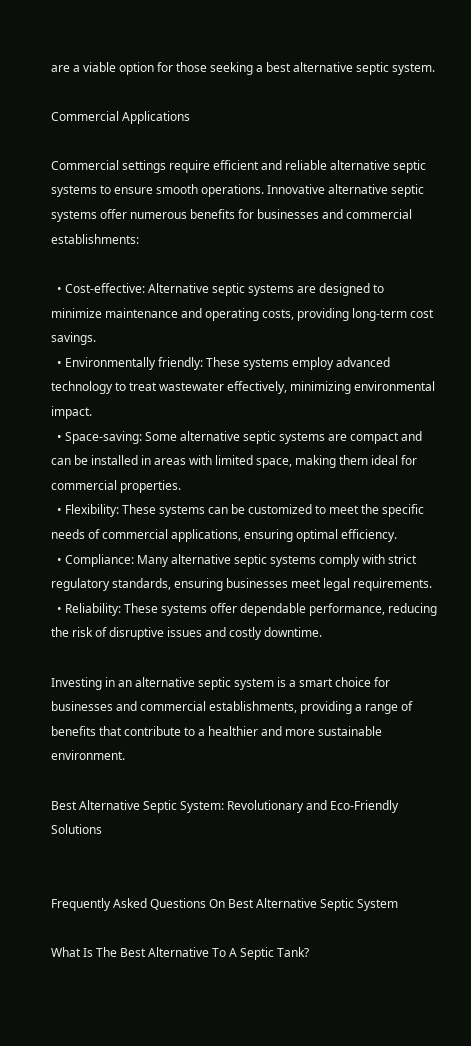are a viable option for those seeking a best alternative septic system.

Commercial Applications

Commercial settings require efficient and reliable alternative septic systems to ensure smooth operations. Innovative alternative septic systems offer numerous benefits for businesses and commercial establishments:

  • Cost-effective: Alternative septic systems are designed to minimize maintenance and operating costs, providing long-term cost savings.
  • Environmentally friendly: These systems employ advanced technology to treat wastewater effectively, minimizing environmental impact.
  • Space-saving: Some alternative septic systems are compact and can be installed in areas with limited space, making them ideal for commercial properties.
  • Flexibility: These systems can be customized to meet the specific needs of commercial applications, ensuring optimal efficiency.
  • Compliance: Many alternative septic systems comply with strict regulatory standards, ensuring businesses meet legal requirements.
  • Reliability: These systems offer dependable performance, reducing the risk of disruptive issues and costly downtime.

Investing in an alternative septic system is a smart choice for businesses and commercial establishments, providing a range of benefits that contribute to a healthier and more sustainable environment.

Best Alternative Septic System: Revolutionary and Eco-Friendly Solutions


Frequently Asked Questions On Best Alternative Septic System

What Is The Best Alternative To A Septic Tank?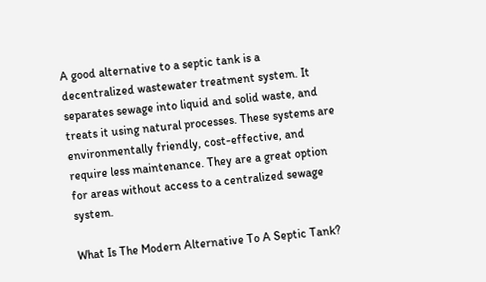A good alternative to a septic tank is a decentralized wastewater treatment system. It separates sewage into liquid and solid waste, and treats it using natural processes. These systems are environmentally friendly, cost-effective, and require less maintenance. They are a great option for areas without access to a centralized sewage system.

What Is The Modern Alternative To A Septic Tank?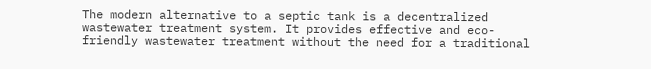The modern alternative to a septic tank is a decentralized wastewater treatment system. It provides effective and eco-friendly wastewater treatment without the need for a traditional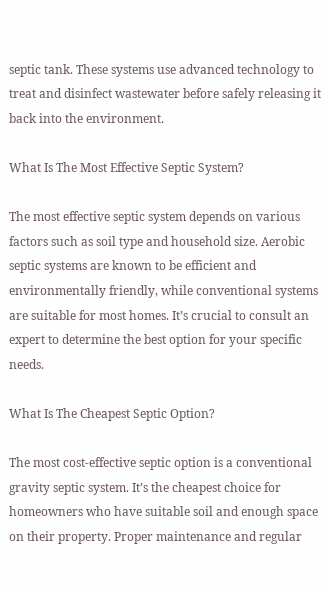septic tank. These systems use advanced technology to treat and disinfect wastewater before safely releasing it back into the environment.

What Is The Most Effective Septic System?

The most effective septic system depends on various factors such as soil type and household size. Aerobic septic systems are known to be efficient and environmentally friendly, while conventional systems are suitable for most homes. It’s crucial to consult an expert to determine the best option for your specific needs.

What Is The Cheapest Septic Option?

The most cost-effective septic option is a conventional gravity septic system. It’s the cheapest choice for homeowners who have suitable soil and enough space on their property. Proper maintenance and regular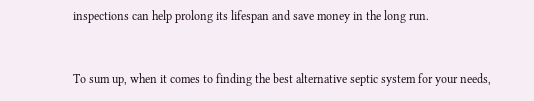inspections can help prolong its lifespan and save money in the long run.


To sum up, when it comes to finding the best alternative septic system for your needs,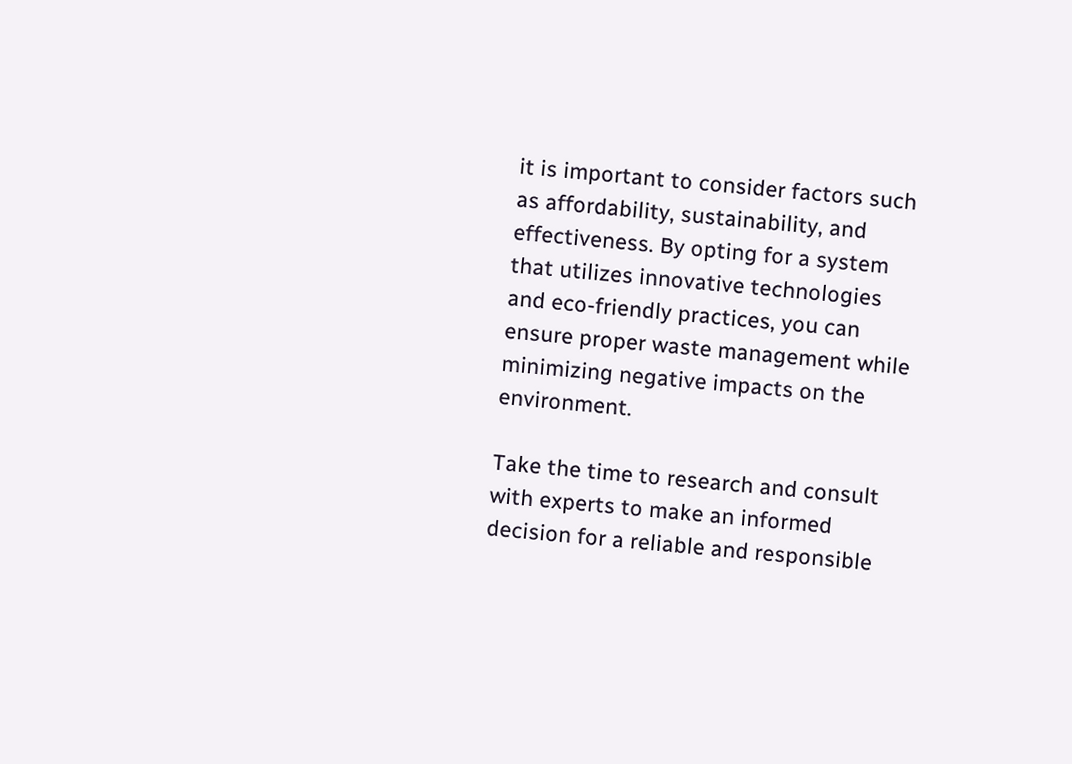it is important to consider factors such as affordability, sustainability, and effectiveness. By opting for a system that utilizes innovative technologies and eco-friendly practices, you can ensure proper waste management while minimizing negative impacts on the environment.

Take the time to research and consult with experts to make an informed decision for a reliable and responsible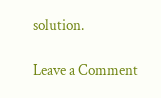solution.

Leave a Comment